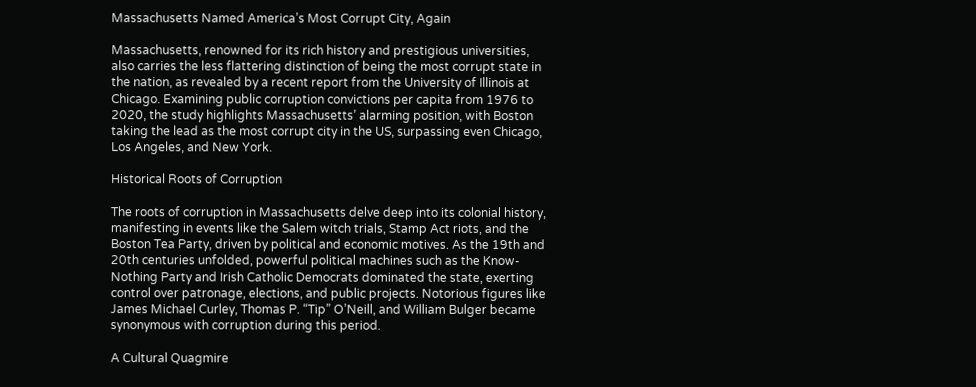Massachusetts Named America’s Most Corrupt City, Again

Massachusetts, renowned for its rich history and prestigious universities, also carries the less flattering distinction of being the most corrupt state in the nation, as revealed by a recent report from the University of Illinois at Chicago. Examining public corruption convictions per capita from 1976 to 2020, the study highlights Massachusetts’ alarming position, with Boston taking the lead as the most corrupt city in the US, surpassing even Chicago, Los Angeles, and New York.

Historical Roots of Corruption

The roots of corruption in Massachusetts delve deep into its colonial history, manifesting in events like the Salem witch trials, Stamp Act riots, and the Boston Tea Party, driven by political and economic motives. As the 19th and 20th centuries unfolded, powerful political machines such as the Know-Nothing Party and Irish Catholic Democrats dominated the state, exerting control over patronage, elections, and public projects. Notorious figures like James Michael Curley, Thomas P. “Tip” O’Neill, and William Bulger became synonymous with corruption during this period.

A Cultural Quagmire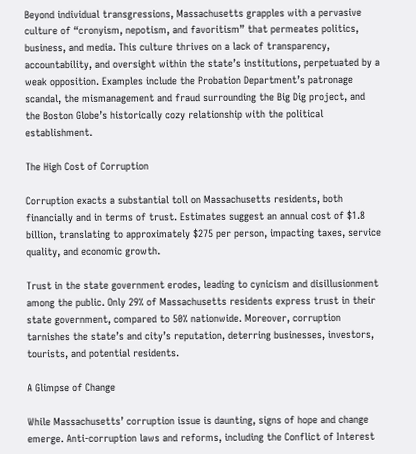Beyond individual transgressions, Massachusetts grapples with a pervasive culture of “cronyism, nepotism, and favoritism” that permeates politics, business, and media. This culture thrives on a lack of transparency, accountability, and oversight within the state’s institutions, perpetuated by a weak opposition. Examples include the Probation Department’s patronage scandal, the mismanagement and fraud surrounding the Big Dig project, and the Boston Globe’s historically cozy relationship with the political establishment.

The High Cost of Corruption

Corruption exacts a substantial toll on Massachusetts residents, both financially and in terms of trust. Estimates suggest an annual cost of $1.8 billion, translating to approximately $275 per person, impacting taxes, service quality, and economic growth.

Trust in the state government erodes, leading to cynicism and disillusionment among the public. Only 29% of Massachusetts residents express trust in their state government, compared to 50% nationwide. Moreover, corruption tarnishes the state’s and city’s reputation, deterring businesses, investors, tourists, and potential residents.

A Glimpse of Change

While Massachusetts’ corruption issue is daunting, signs of hope and change emerge. Anti-corruption laws and reforms, including the Conflict of Interest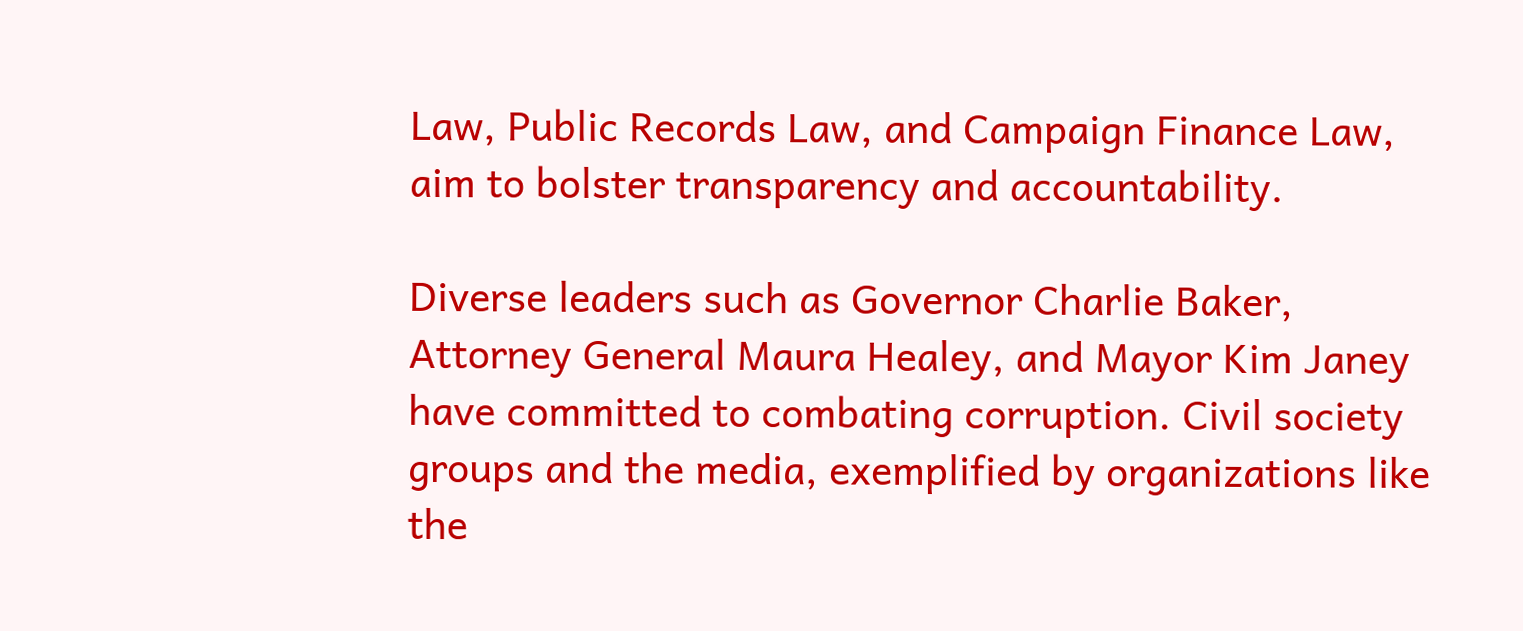Law, Public Records Law, and Campaign Finance Law, aim to bolster transparency and accountability.

Diverse leaders such as Governor Charlie Baker, Attorney General Maura Healey, and Mayor Kim Janey have committed to combating corruption. Civil society groups and the media, exemplified by organizations like the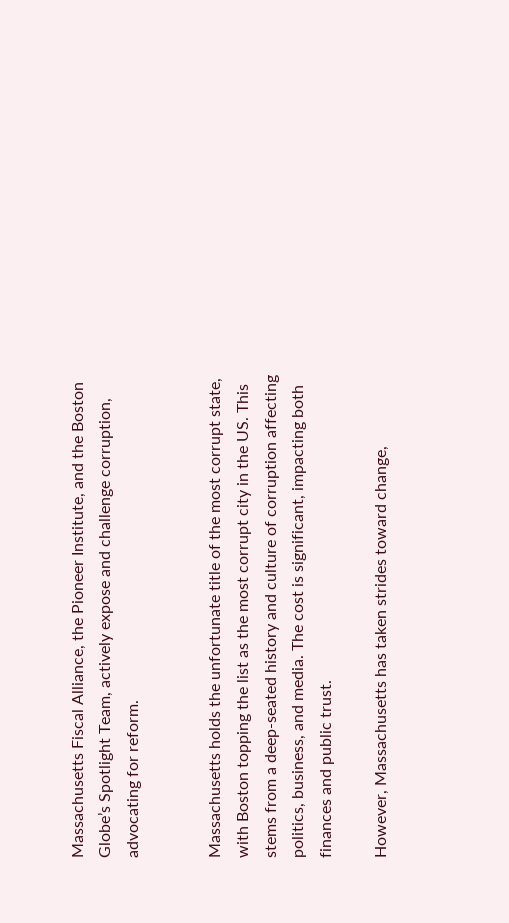Massachusetts Fiscal Alliance, the Pioneer Institute, and the Boston Globe’s Spotlight Team, actively expose and challenge corruption, advocating for reform.


Massachusetts holds the unfortunate title of the most corrupt state, with Boston topping the list as the most corrupt city in the US. This stems from a deep-seated history and culture of corruption affecting politics, business, and media. The cost is significant, impacting both finances and public trust.

However, Massachusetts has taken strides toward change,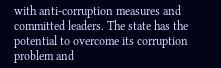with anti-corruption measures and committed leaders. The state has the potential to overcome its corruption problem and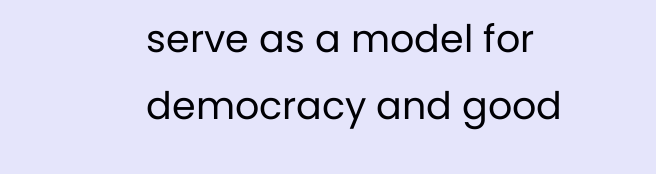serve as a model for democracy and good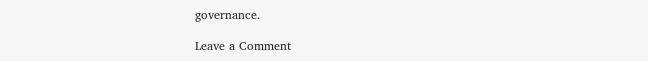governance.

Leave a Comment